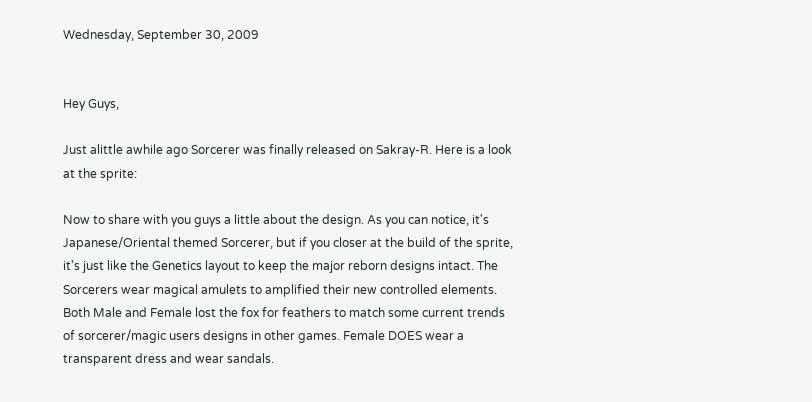Wednesday, September 30, 2009


Hey Guys,

Just alittle awhile ago Sorcerer was finally released on Sakray-R. Here is a look at the sprite:

Now to share with you guys a little about the design. As you can notice, it's Japanese/Oriental themed Sorcerer, but if you closer at the build of the sprite, it's just like the Genetics layout to keep the major reborn designs intact. The Sorcerers wear magical amulets to amplified their new controlled elements. Both Male and Female lost the fox for feathers to match some current trends of sorcerer/magic users designs in other games. Female DOES wear a transparent dress and wear sandals.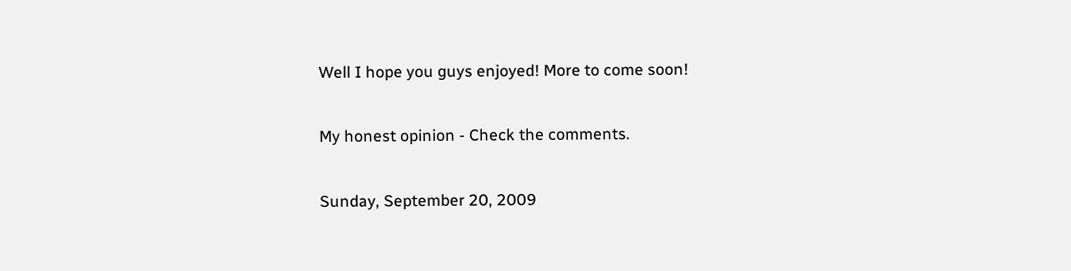Well I hope you guys enjoyed! More to come soon!

My honest opinion - Check the comments.

Sunday, September 20, 2009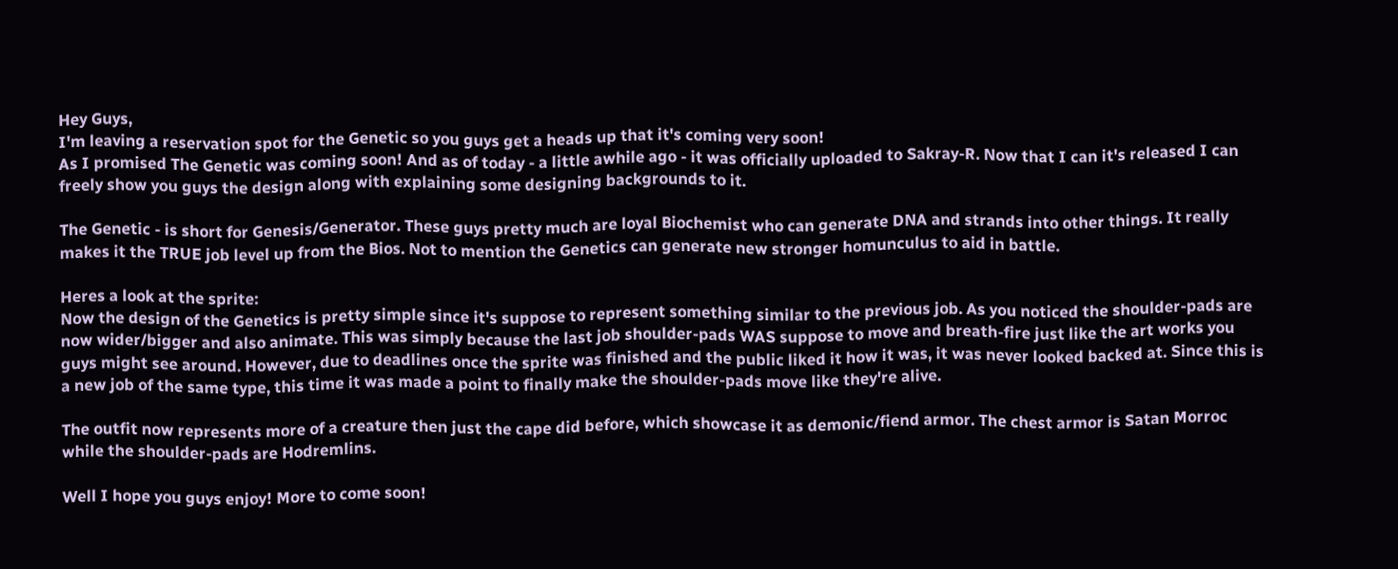Hey Guys,
I'm leaving a reservation spot for the Genetic so you guys get a heads up that it's coming very soon!
As I promised The Genetic was coming soon! And as of today - a little awhile ago - it was officially uploaded to Sakray-R. Now that I can it's released I can freely show you guys the design along with explaining some designing backgrounds to it.

The Genetic - is short for Genesis/Generator. These guys pretty much are loyal Biochemist who can generate DNA and strands into other things. It really makes it the TRUE job level up from the Bios. Not to mention the Genetics can generate new stronger homunculus to aid in battle.

Heres a look at the sprite:
Now the design of the Genetics is pretty simple since it's suppose to represent something similar to the previous job. As you noticed the shoulder-pads are now wider/bigger and also animate. This was simply because the last job shoulder-pads WAS suppose to move and breath-fire just like the art works you guys might see around. However, due to deadlines once the sprite was finished and the public liked it how it was, it was never looked backed at. Since this is a new job of the same type, this time it was made a point to finally make the shoulder-pads move like they're alive.

The outfit now represents more of a creature then just the cape did before, which showcase it as demonic/fiend armor. The chest armor is Satan Morroc while the shoulder-pads are Hodremlins.

Well I hope you guys enjoy! More to come soon!